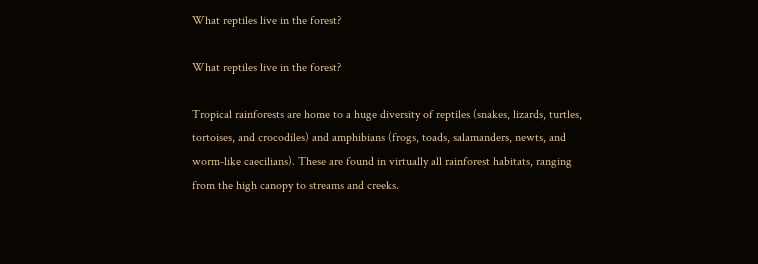What reptiles live in the forest?

What reptiles live in the forest?

Tropical rainforests are home to a huge diversity of reptiles (snakes, lizards, turtles, tortoises, and crocodiles) and amphibians (frogs, toads, salamanders, newts, and worm-like caecilians). These are found in virtually all rainforest habitats, ranging from the high canopy to streams and creeks.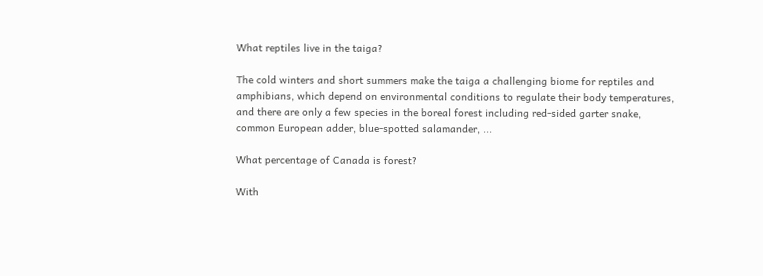What reptiles live in the taiga?

The cold winters and short summers make the taiga a challenging biome for reptiles and amphibians, which depend on environmental conditions to regulate their body temperatures, and there are only a few species in the boreal forest including red-sided garter snake, common European adder, blue-spotted salamander, ...

What percentage of Canada is forest?

With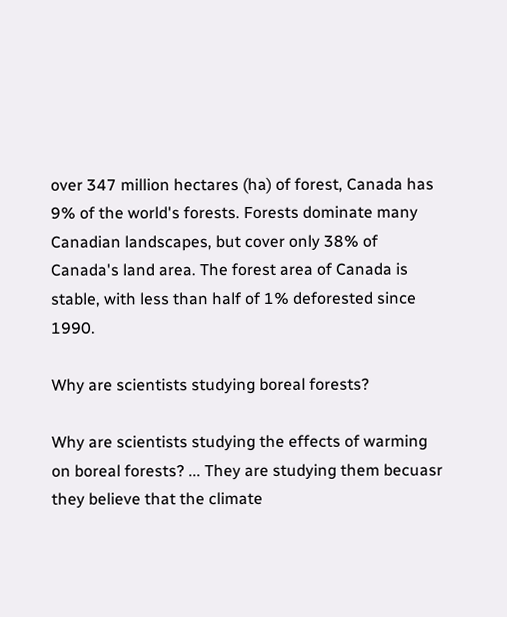over 347 million hectares (ha) of forest, Canada has 9% of the world's forests. Forests dominate many Canadian landscapes, but cover only 38% of Canada's land area. The forest area of Canada is stable, with less than half of 1% deforested since 1990.

Why are scientists studying boreal forests?

Why are scientists studying the effects of warming on boreal forests? ... They are studying them becuasr they believe that the climate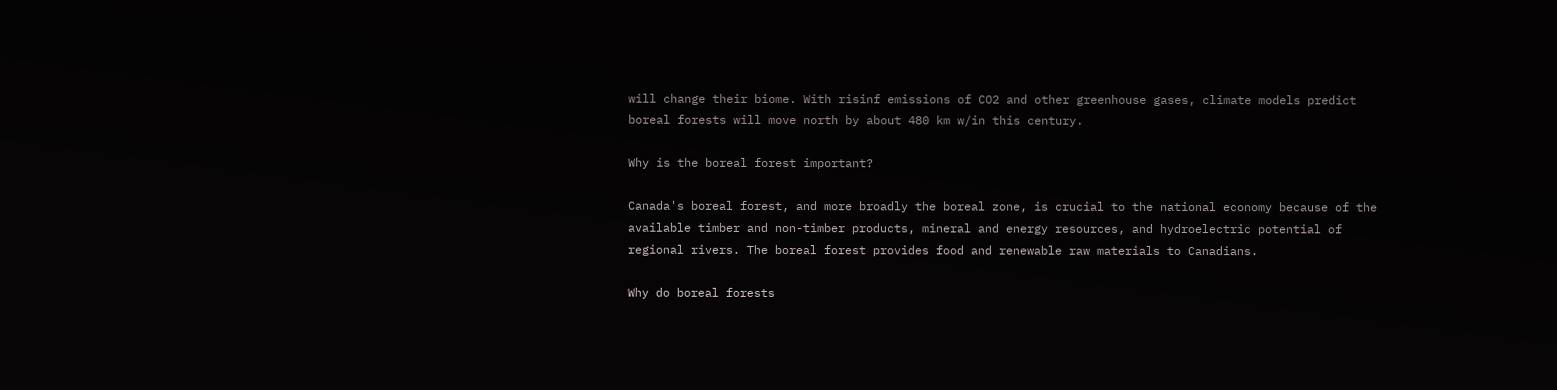will change their biome. With risinf emissions of CO2 and other greenhouse gases, climate models predict boreal forests will move north by about 480 km w/in this century.

Why is the boreal forest important?

Canada's boreal forest, and more broadly the boreal zone, is crucial to the national economy because of the available timber and non-timber products, mineral and energy resources, and hydroelectric potential of regional rivers. The boreal forest provides food and renewable raw materials to Canadians.

Why do boreal forests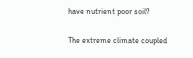have nutrient poor soil?

The extreme climate coupled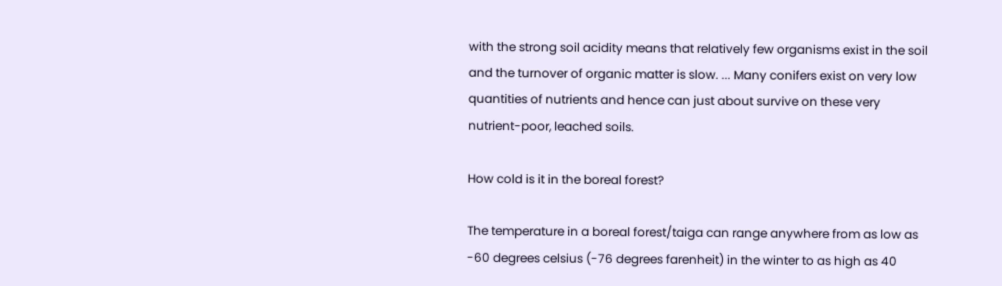with the strong soil acidity means that relatively few organisms exist in the soil and the turnover of organic matter is slow. ... Many conifers exist on very low quantities of nutrients and hence can just about survive on these very nutrient-poor, leached soils.

How cold is it in the boreal forest?

The temperature in a boreal forest/taiga can range anywhere from as low as -60 degrees celsius (-76 degrees farenheit) in the winter to as high as 40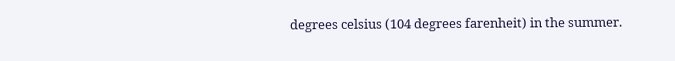degrees celsius (104 degrees farenheit) in the summer.